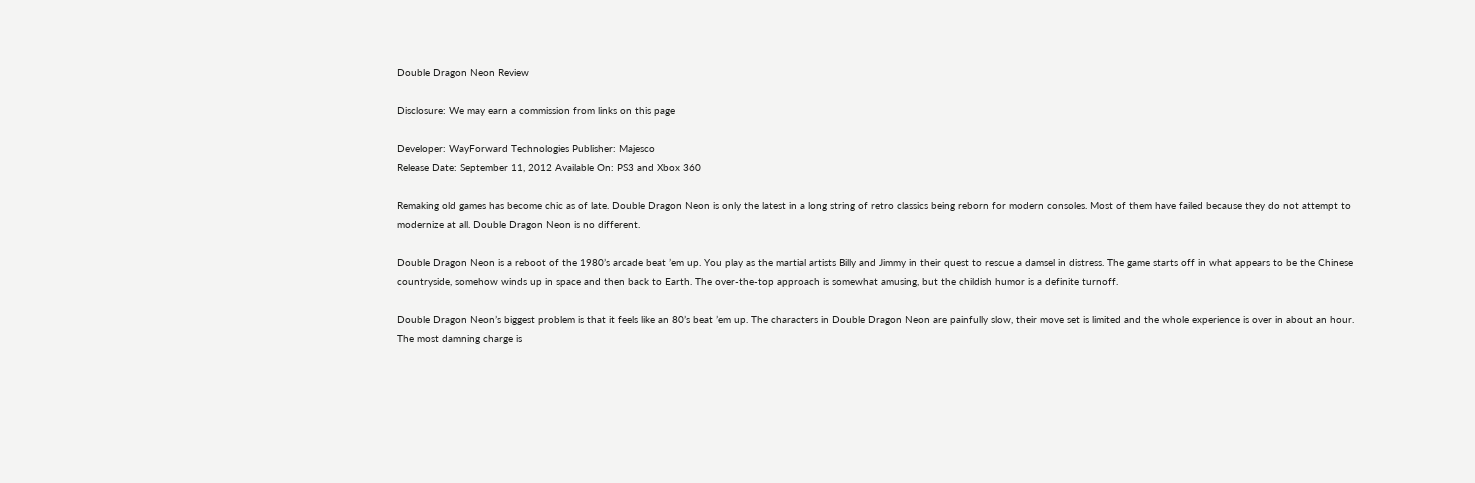Double Dragon Neon Review

Disclosure: We may earn a commission from links on this page

Developer: WayForward Technologies Publisher: Majesco
Release Date: September 11, 2012 Available On: PS3 and Xbox 360

Remaking old games has become chic as of late. Double Dragon Neon is only the latest in a long string of retro classics being reborn for modern consoles. Most of them have failed because they do not attempt to modernize at all. Double Dragon Neon is no different.

Double Dragon Neon is a reboot of the 1980’s arcade beat ’em up. You play as the martial artists Billy and Jimmy in their quest to rescue a damsel in distress. The game starts off in what appears to be the Chinese countryside, somehow winds up in space and then back to Earth. The over-the-top approach is somewhat amusing, but the childish humor is a definite turnoff.

Double Dragon Neon’s biggest problem is that it feels like an 80’s beat ’em up. The characters in Double Dragon Neon are painfully slow, their move set is limited and the whole experience is over in about an hour. The most damning charge is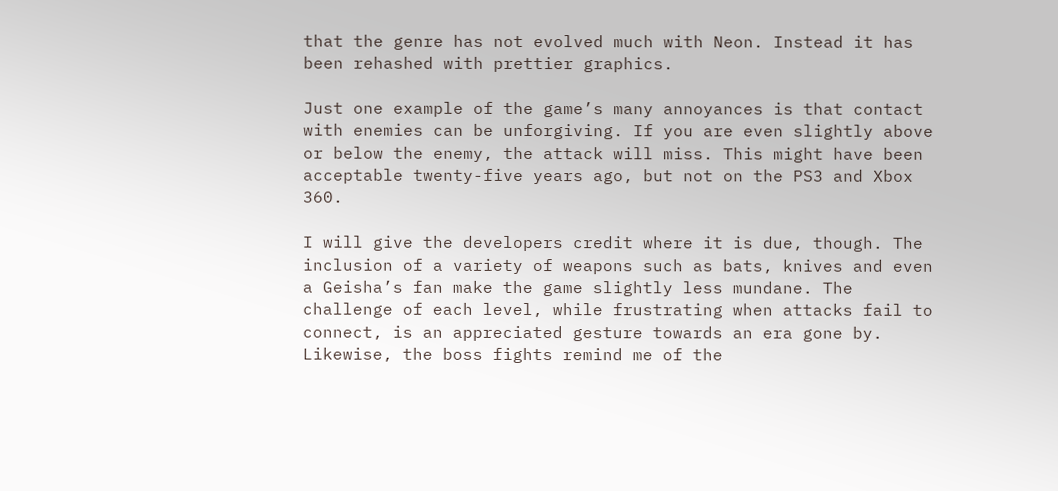that the genre has not evolved much with Neon. Instead it has been rehashed with prettier graphics.

Just one example of the game’s many annoyances is that contact with enemies can be unforgiving. If you are even slightly above or below the enemy, the attack will miss. This might have been acceptable twenty-five years ago, but not on the PS3 and Xbox 360.

I will give the developers credit where it is due, though. The inclusion of a variety of weapons such as bats, knives and even a Geisha’s fan make the game slightly less mundane. The challenge of each level, while frustrating when attacks fail to connect, is an appreciated gesture towards an era gone by. Likewise, the boss fights remind me of the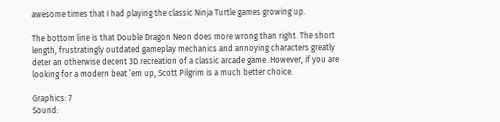awesome times that I had playing the classic Ninja Turtle games growing up.

The bottom line is that Double Dragon Neon does more wrong than right. The short length, frustratingly outdated gameplay mechanics and annoying characters greatly deter an otherwise decent 3D recreation of a classic arcade game. However, if you are looking for a modern beat ’em up, Scott Pilgrim is a much better choice.

Graphics: 7
Sound: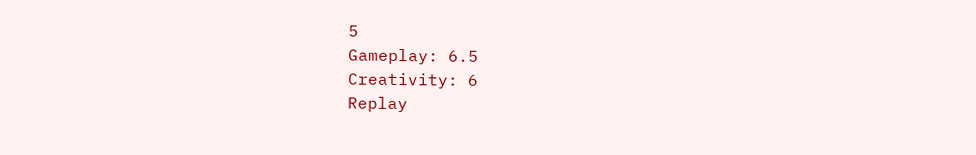5
Gameplay: 6.5
Creativity: 6
Replay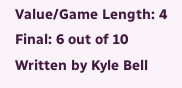Value/Game Length: 4
Final: 6 out of 10
Written by Kyle Bell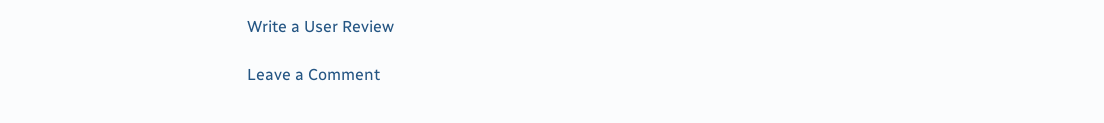Write a User Review

Leave a Comment